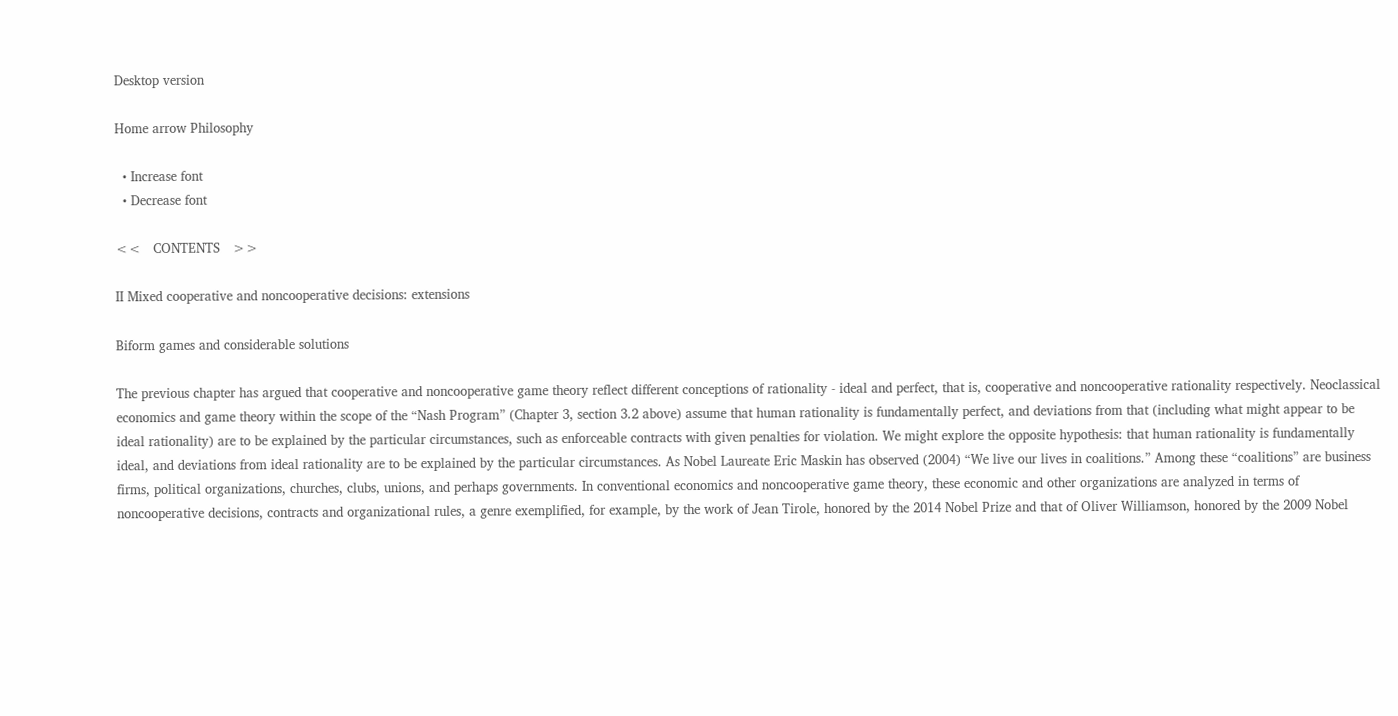Desktop version

Home arrow Philosophy

  • Increase font
  • Decrease font

<<   CONTENTS   >>

II Mixed cooperative and noncooperative decisions: extensions

Biform games and considerable solutions

The previous chapter has argued that cooperative and noncooperative game theory reflect different conceptions of rationality - ideal and perfect, that is, cooperative and noncooperative rationality respectively. Neoclassical economics and game theory within the scope of the “Nash Program” (Chapter 3, section 3.2 above) assume that human rationality is fundamentally perfect, and deviations from that (including what might appear to be ideal rationality) are to be explained by the particular circumstances, such as enforceable contracts with given penalties for violation. We might explore the opposite hypothesis: that human rationality is fundamentally ideal, and deviations from ideal rationality are to be explained by the particular circumstances. As Nobel Laureate Eric Maskin has observed (2004) “We live our lives in coalitions.” Among these “coalitions” are business firms, political organizations, churches, clubs, unions, and perhaps governments. In conventional economics and noncooperative game theory, these economic and other organizations are analyzed in terms of noncooperative decisions, contracts and organizational rules, a genre exemplified, for example, by the work of Jean Tirole, honored by the 2014 Nobel Prize and that of Oliver Williamson, honored by the 2009 Nobel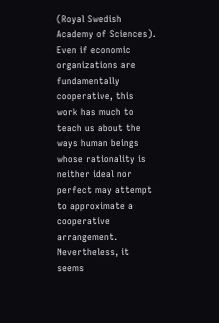(Royal Swedish Academy of Sciences). Even if economic organizations are fundamentally cooperative, this work has much to teach us about the ways human beings whose rationality is neither ideal nor perfect may attempt to approximate a cooperative arrangement. Nevertheless, it seems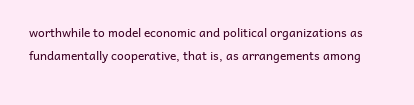worthwhile to model economic and political organizations as fundamentally cooperative, that is, as arrangements among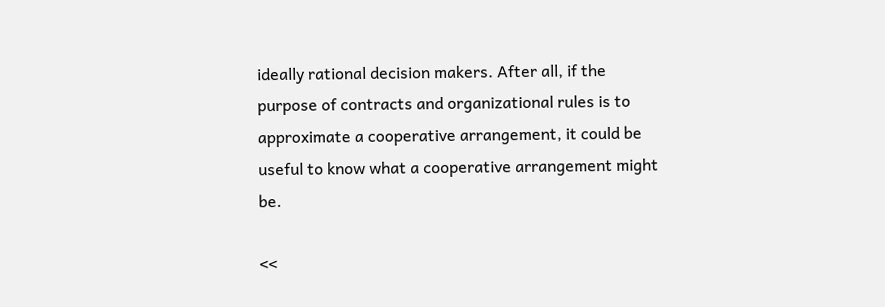ideally rational decision makers. After all, if the purpose of contracts and organizational rules is to approximate a cooperative arrangement, it could be useful to know what a cooperative arrangement might be.

<<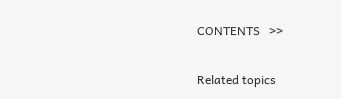CONTENTS   >>

Related topics